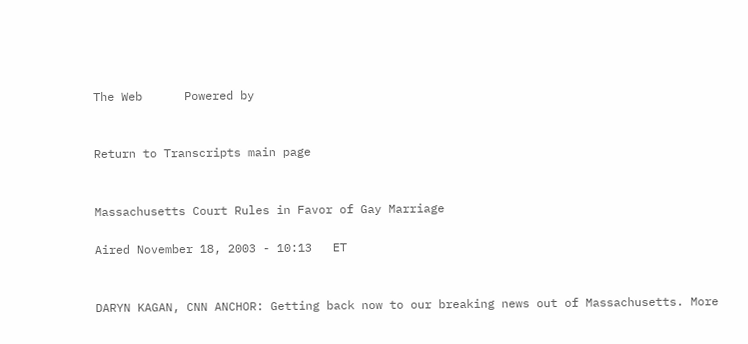The Web      Powered by


Return to Transcripts main page


Massachusetts Court Rules in Favor of Gay Marriage

Aired November 18, 2003 - 10:13   ET


DARYN KAGAN, CNN ANCHOR: Getting back now to our breaking news out of Massachusetts. More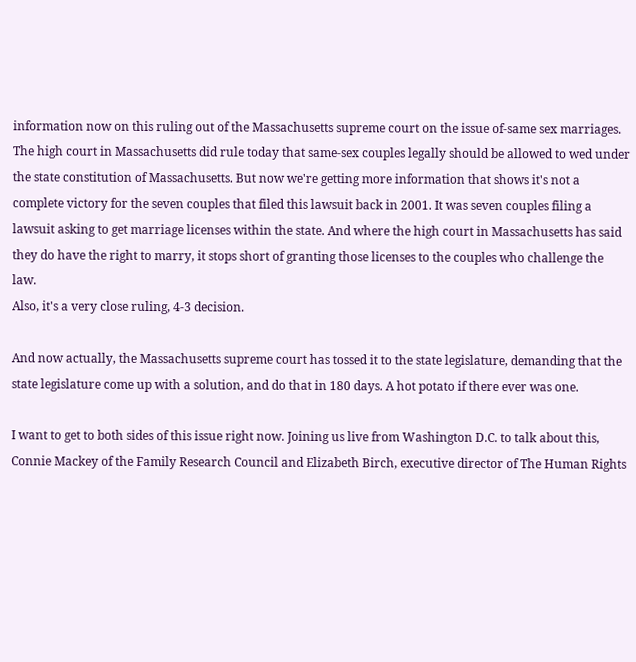information now on this ruling out of the Massachusetts supreme court on the issue of-same sex marriages. The high court in Massachusetts did rule today that same-sex couples legally should be allowed to wed under the state constitution of Massachusetts. But now we're getting more information that shows it's not a complete victory for the seven couples that filed this lawsuit back in 2001. It was seven couples filing a lawsuit asking to get marriage licenses within the state. And where the high court in Massachusetts has said they do have the right to marry, it stops short of granting those licenses to the couples who challenge the law.
Also, it's a very close ruling, 4-3 decision.

And now actually, the Massachusetts supreme court has tossed it to the state legislature, demanding that the state legislature come up with a solution, and do that in 180 days. A hot potato if there ever was one.

I want to get to both sides of this issue right now. Joining us live from Washington D.C. to talk about this, Connie Mackey of the Family Research Council and Elizabeth Birch, executive director of The Human Rights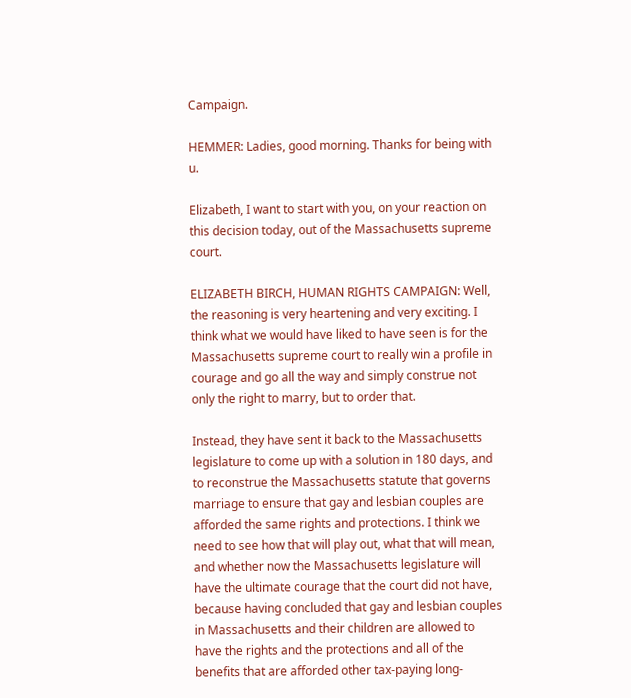Campaign.

HEMMER: Ladies, good morning. Thanks for being with u.

Elizabeth, I want to start with you, on your reaction on this decision today, out of the Massachusetts supreme court.

ELIZABETH BIRCH, HUMAN RIGHTS CAMPAIGN: Well, the reasoning is very heartening and very exciting. I think what we would have liked to have seen is for the Massachusetts supreme court to really win a profile in courage and go all the way and simply construe not only the right to marry, but to order that.

Instead, they have sent it back to the Massachusetts legislature to come up with a solution in 180 days, and to reconstrue the Massachusetts statute that governs marriage to ensure that gay and lesbian couples are afforded the same rights and protections. I think we need to see how that will play out, what that will mean, and whether now the Massachusetts legislature will have the ultimate courage that the court did not have, because having concluded that gay and lesbian couples in Massachusetts and their children are allowed to have the rights and the protections and all of the benefits that are afforded other tax-paying long-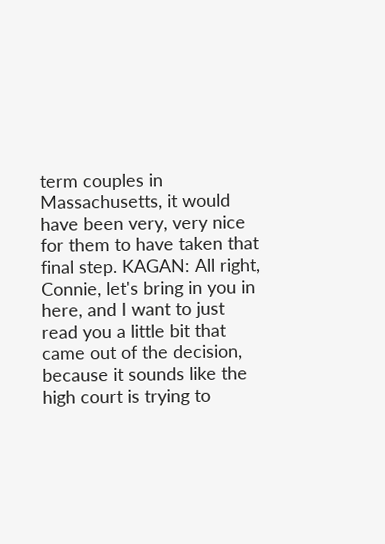term couples in Massachusetts, it would have been very, very nice for them to have taken that final step. KAGAN: All right, Connie, let's bring in you in here, and I want to just read you a little bit that came out of the decision, because it sounds like the high court is trying to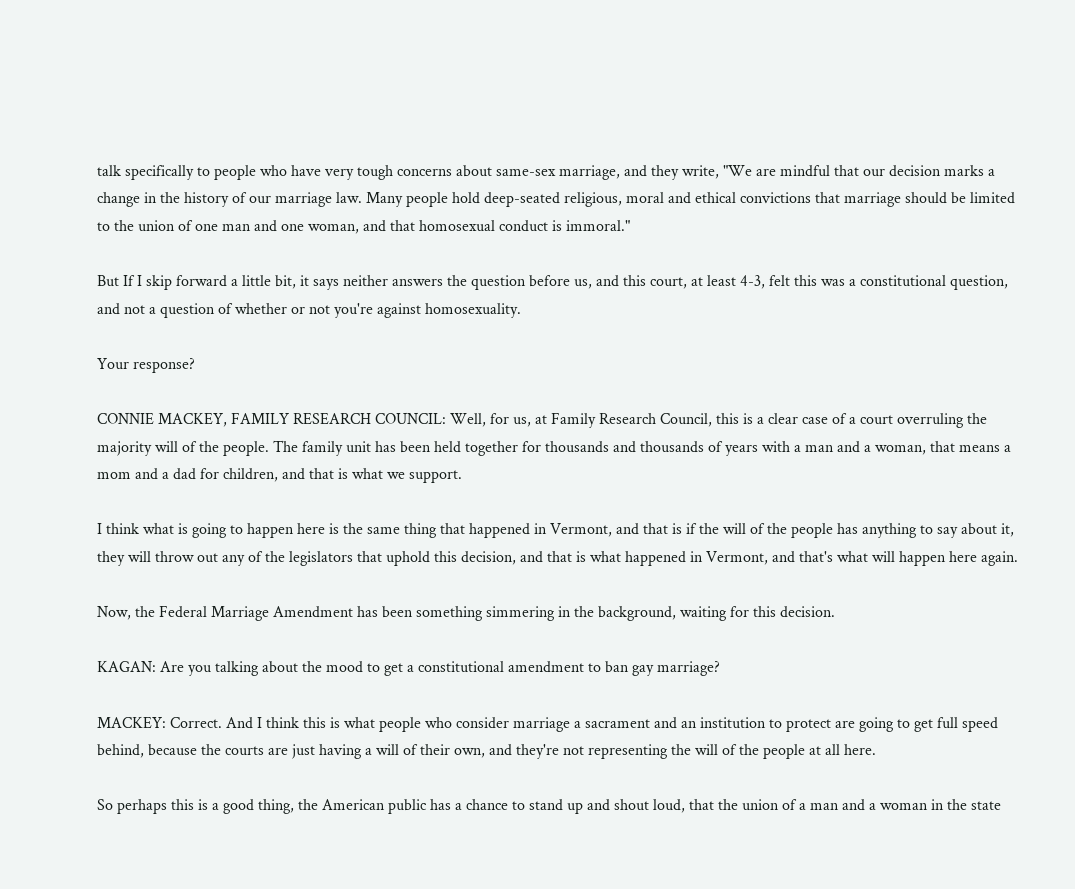talk specifically to people who have very tough concerns about same-sex marriage, and they write, "We are mindful that our decision marks a change in the history of our marriage law. Many people hold deep-seated religious, moral and ethical convictions that marriage should be limited to the union of one man and one woman, and that homosexual conduct is immoral."

But If I skip forward a little bit, it says neither answers the question before us, and this court, at least 4-3, felt this was a constitutional question, and not a question of whether or not you're against homosexuality.

Your response?

CONNIE MACKEY, FAMILY RESEARCH COUNCIL: Well, for us, at Family Research Council, this is a clear case of a court overruling the majority will of the people. The family unit has been held together for thousands and thousands of years with a man and a woman, that means a mom and a dad for children, and that is what we support.

I think what is going to happen here is the same thing that happened in Vermont, and that is if the will of the people has anything to say about it, they will throw out any of the legislators that uphold this decision, and that is what happened in Vermont, and that's what will happen here again.

Now, the Federal Marriage Amendment has been something simmering in the background, waiting for this decision.

KAGAN: Are you talking about the mood to get a constitutional amendment to ban gay marriage?

MACKEY: Correct. And I think this is what people who consider marriage a sacrament and an institution to protect are going to get full speed behind, because the courts are just having a will of their own, and they're not representing the will of the people at all here.

So perhaps this is a good thing, the American public has a chance to stand up and shout loud, that the union of a man and a woman in the state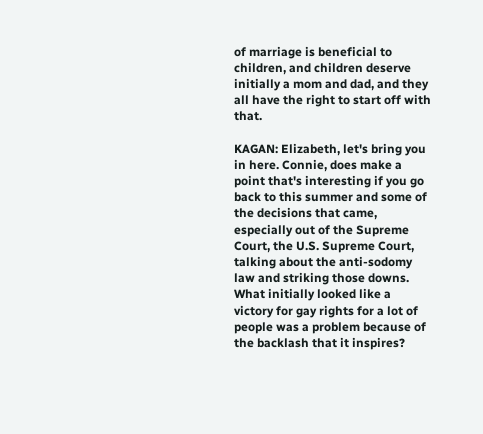of marriage is beneficial to children, and children deserve initially a mom and dad, and they all have the right to start off with that.

KAGAN: Elizabeth, let's bring you in here. Connie, does make a point that's interesting if you go back to this summer and some of the decisions that came, especially out of the Supreme Court, the U.S. Supreme Court, talking about the anti-sodomy law and striking those downs. What initially looked like a victory for gay rights for a lot of people was a problem because of the backlash that it inspires?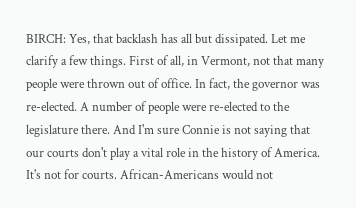BIRCH: Yes, that backlash has all but dissipated. Let me clarify a few things. First of all, in Vermont, not that many people were thrown out of office. In fact, the governor was re-elected. A number of people were re-elected to the legislature there. And I'm sure Connie is not saying that our courts don't play a vital role in the history of America. It's not for courts. African-Americans would not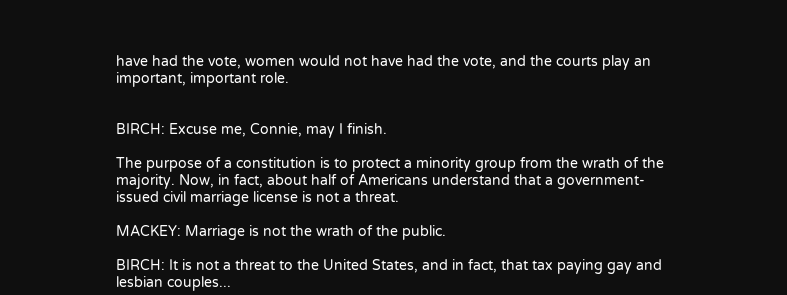have had the vote, women would not have had the vote, and the courts play an important, important role.


BIRCH: Excuse me, Connie, may I finish.

The purpose of a constitution is to protect a minority group from the wrath of the majority. Now, in fact, about half of Americans understand that a government-issued civil marriage license is not a threat.

MACKEY: Marriage is not the wrath of the public.

BIRCH: It is not a threat to the United States, and in fact, that tax paying gay and lesbian couples...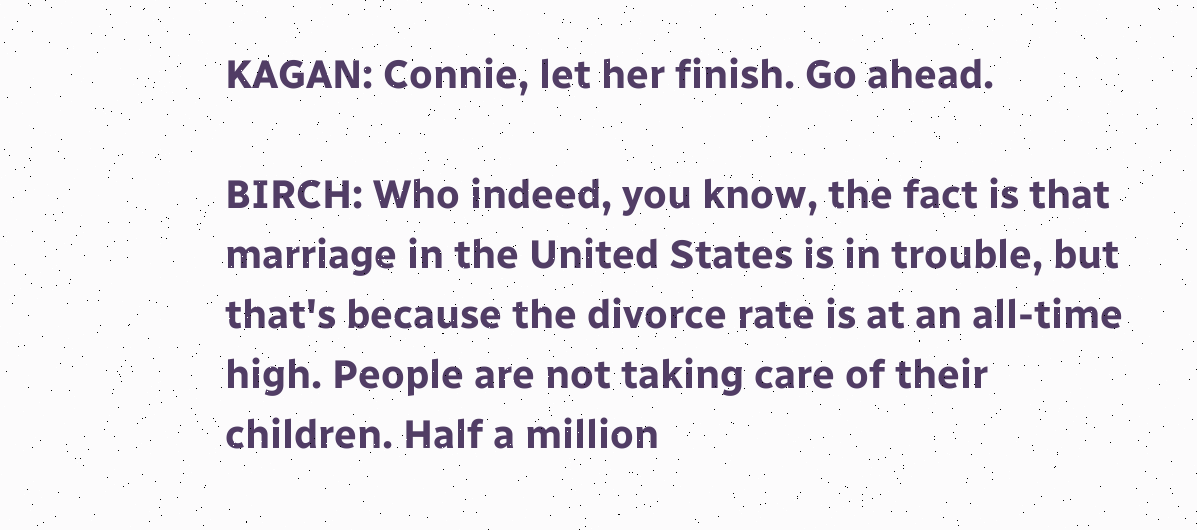KAGAN: Connie, let her finish. Go ahead.

BIRCH: Who indeed, you know, the fact is that marriage in the United States is in trouble, but that's because the divorce rate is at an all-time high. People are not taking care of their children. Half a million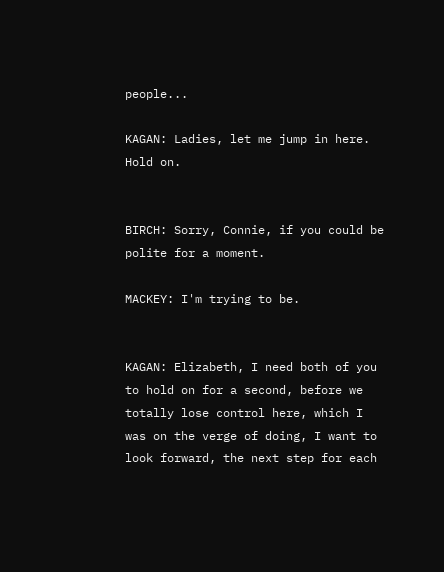people...

KAGAN: Ladies, let me jump in here. Hold on.


BIRCH: Sorry, Connie, if you could be polite for a moment.

MACKEY: I'm trying to be.


KAGAN: Elizabeth, I need both of you to hold on for a second, before we totally lose control here, which I was on the verge of doing, I want to look forward, the next step for each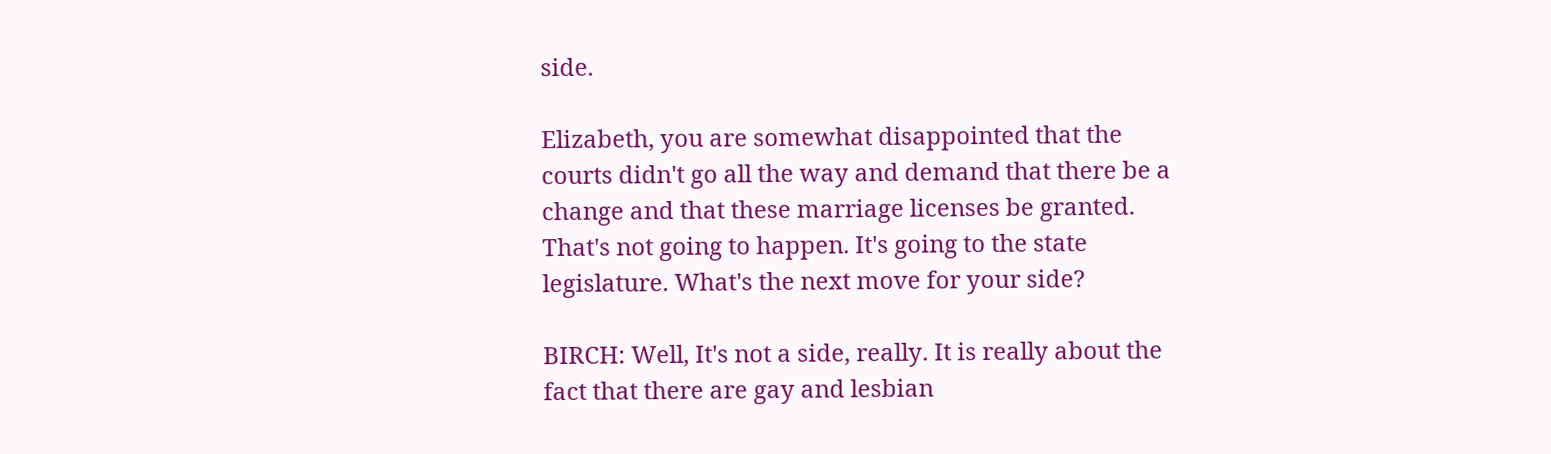side.

Elizabeth, you are somewhat disappointed that the courts didn't go all the way and demand that there be a change and that these marriage licenses be granted. That's not going to happen. It's going to the state legislature. What's the next move for your side?

BIRCH: Well, It's not a side, really. It is really about the fact that there are gay and lesbian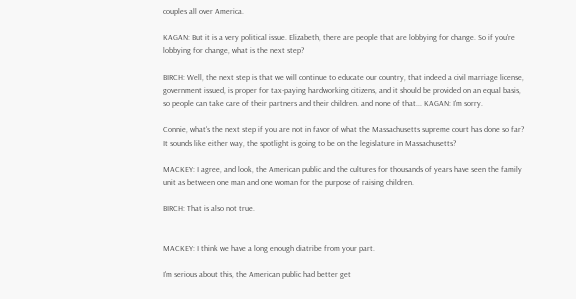couples all over America.

KAGAN: But it is a very political issue. Elizabeth, there are people that are lobbying for change. So if you're lobbying for change, what is the next step?

BIRCH: Well, the next step is that we will continue to educate our country, that indeed a civil marriage license, government issued, is proper for tax-paying hardworking citizens, and it should be provided on an equal basis, so people can take care of their partners and their children. and none of that... KAGAN: I'm sorry.

Connie, what's the next step if you are not in favor of what the Massachusetts supreme court has done so far? It sounds like either way, the spotlight is going to be on the legislature in Massachusetts?

MACKEY: I agree, and look, the American public and the cultures for thousands of years have seen the family unit as between one man and one woman for the purpose of raising children.

BIRCH: That is also not true.


MACKEY: I think we have a long enough diatribe from your part.

I'm serious about this, the American public had better get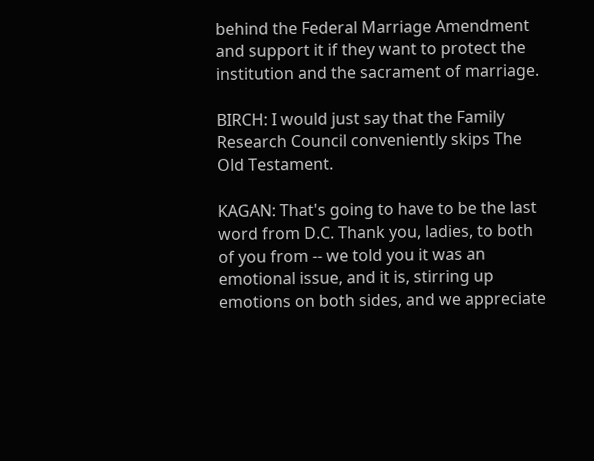behind the Federal Marriage Amendment and support it if they want to protect the institution and the sacrament of marriage.

BIRCH: I would just say that the Family Research Council conveniently skips The Old Testament.

KAGAN: That's going to have to be the last word from D.C. Thank you, ladies, to both of you from -- we told you it was an emotional issue, and it is, stirring up emotions on both sides, and we appreciate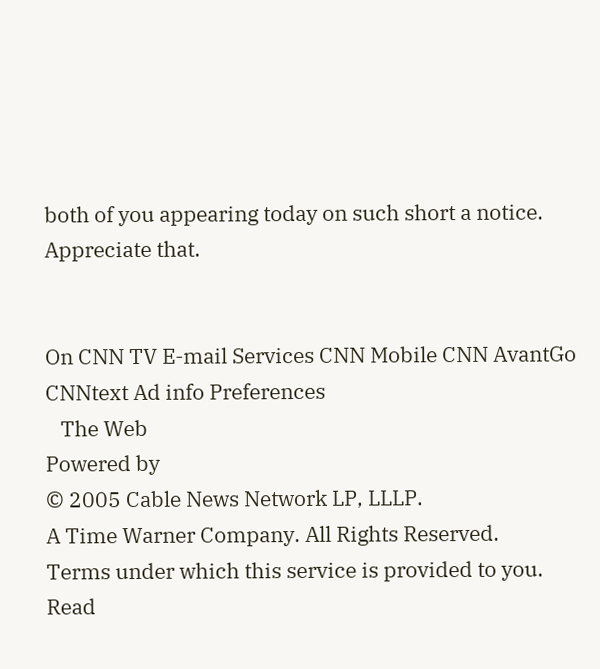both of you appearing today on such short a notice. Appreciate that.


On CNN TV E-mail Services CNN Mobile CNN AvantGo CNNtext Ad info Preferences
   The Web
Powered by
© 2005 Cable News Network LP, LLLP.
A Time Warner Company. All Rights Reserved.
Terms under which this service is provided to you.
Read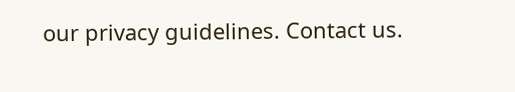our privacy guidelines. Contact us.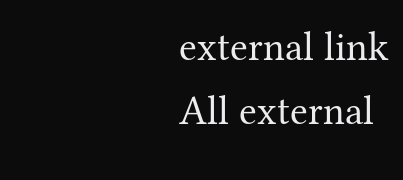external link
All external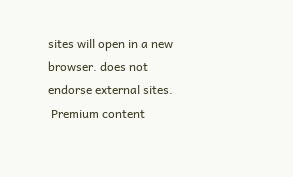sites will open in a new browser. does not endorse external sites.
 Premium content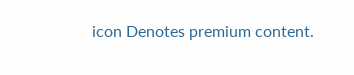icon Denotes premium content.